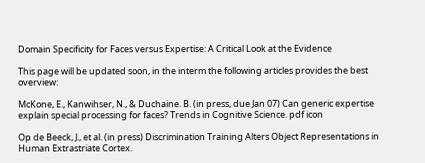Domain Specificity for Faces versus Expertise: A Critical Look at the Evidence

This page will be updated soon, in the interm the following articles provides the best overview:

McKone, E., Kanwihser, N., & Duchaine. B. (in press, due Jan 07) Can generic expertise explain special processing for faces? Trends in Cognitive Science. pdf icon

Op de Beeck, J., et al. (in press) Discrimination Training Alters Object Representations in Human Extrastriate Cortex.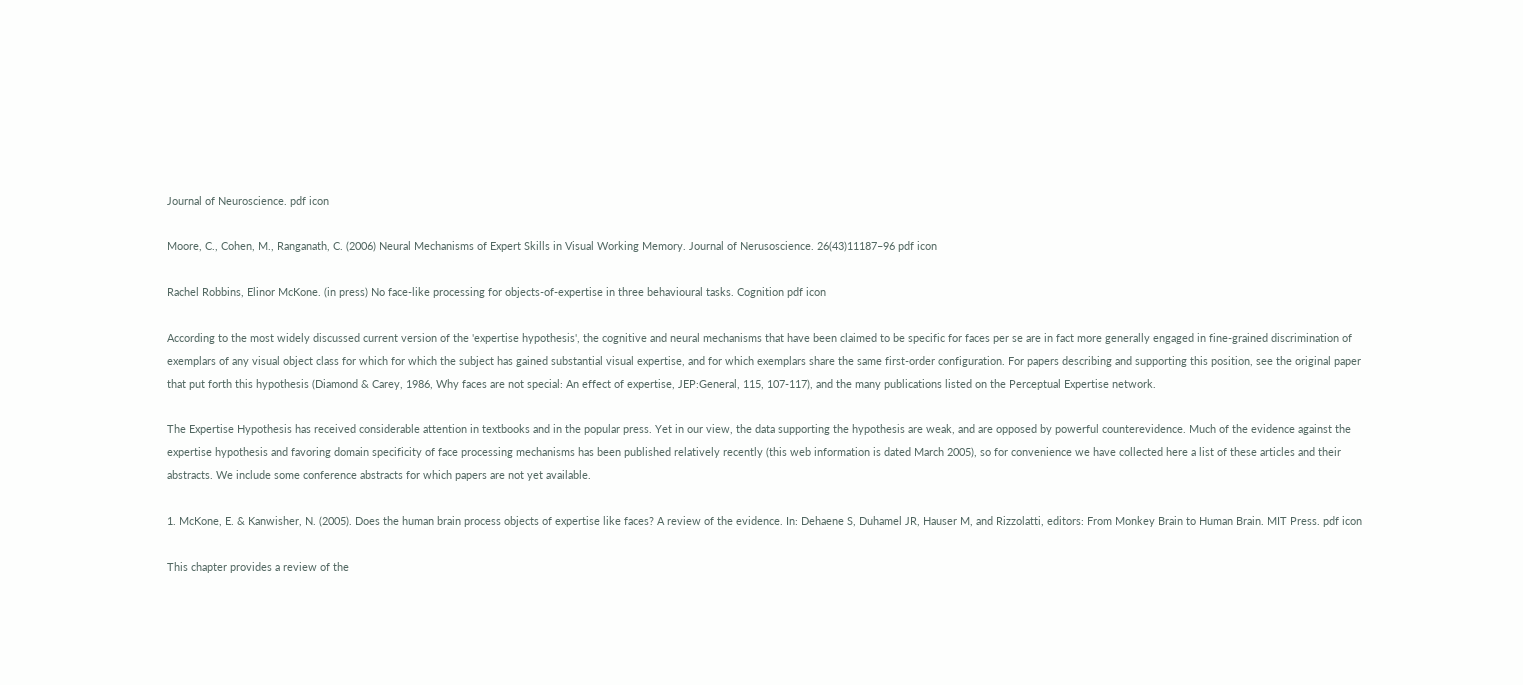Journal of Neuroscience. pdf icon

Moore, C., Cohen, M., Ranganath, C. (2006) Neural Mechanisms of Expert Skills in Visual Working Memory. Journal of Nerusoscience. 26(43)11187–96 pdf icon

Rachel Robbins, Elinor McKone. (in press) No face-like processing for objects-of-expertise in three behavioural tasks. Cognition pdf icon

According to the most widely discussed current version of the 'expertise hypothesis', the cognitive and neural mechanisms that have been claimed to be specific for faces per se are in fact more generally engaged in fine-grained discrimination of exemplars of any visual object class for which for which the subject has gained substantial visual expertise, and for which exemplars share the same first-order configuration. For papers describing and supporting this position, see the original paper that put forth this hypothesis (Diamond & Carey, 1986, Why faces are not special: An effect of expertise, JEP:General, 115, 107-117), and the many publications listed on the Perceptual Expertise network.

The Expertise Hypothesis has received considerable attention in textbooks and in the popular press. Yet in our view, the data supporting the hypothesis are weak, and are opposed by powerful counterevidence. Much of the evidence against the expertise hypothesis and favoring domain specificity of face processing mechanisms has been published relatively recently (this web information is dated March 2005), so for convenience we have collected here a list of these articles and their abstracts. We include some conference abstracts for which papers are not yet available.

1. McKone, E. & Kanwisher, N. (2005). Does the human brain process objects of expertise like faces? A review of the evidence. In: Dehaene S, Duhamel JR, Hauser M, and Rizzolatti, editors: From Monkey Brain to Human Brain. MIT Press. pdf icon

This chapter provides a review of the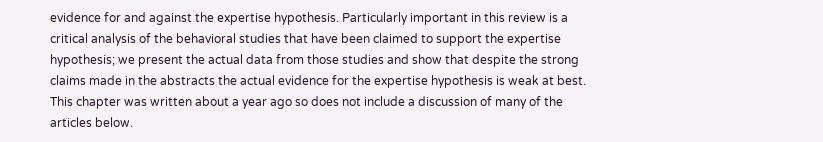evidence for and against the expertise hypothesis. Particularly important in this review is a critical analysis of the behavioral studies that have been claimed to support the expertise hypothesis; we present the actual data from those studies and show that despite the strong claims made in the abstracts the actual evidence for the expertise hypothesis is weak at best. This chapter was written about a year ago so does not include a discussion of many of the articles below.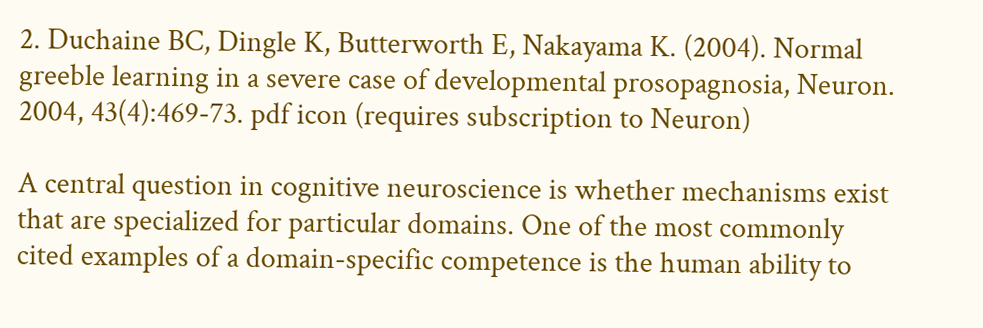2. Duchaine BC, Dingle K, Butterworth E, Nakayama K. (2004). Normal greeble learning in a severe case of developmental prosopagnosia, Neuron. 2004, 43(4):469-73. pdf icon (requires subscription to Neuron)

A central question in cognitive neuroscience is whether mechanisms exist that are specialized for particular domains. One of the most commonly cited examples of a domain-specific competence is the human ability to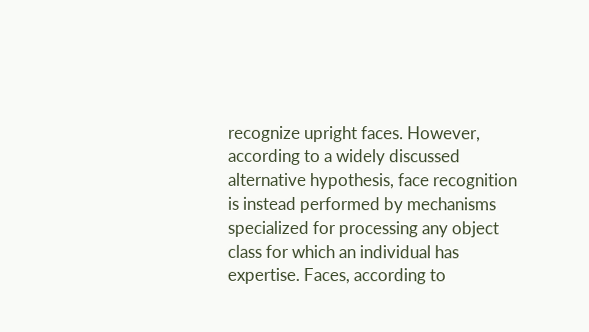recognize upright faces. However, according to a widely discussed alternative hypothesis, face recognition is instead performed by mechanisms specialized for processing any object class for which an individual has expertise. Faces, according to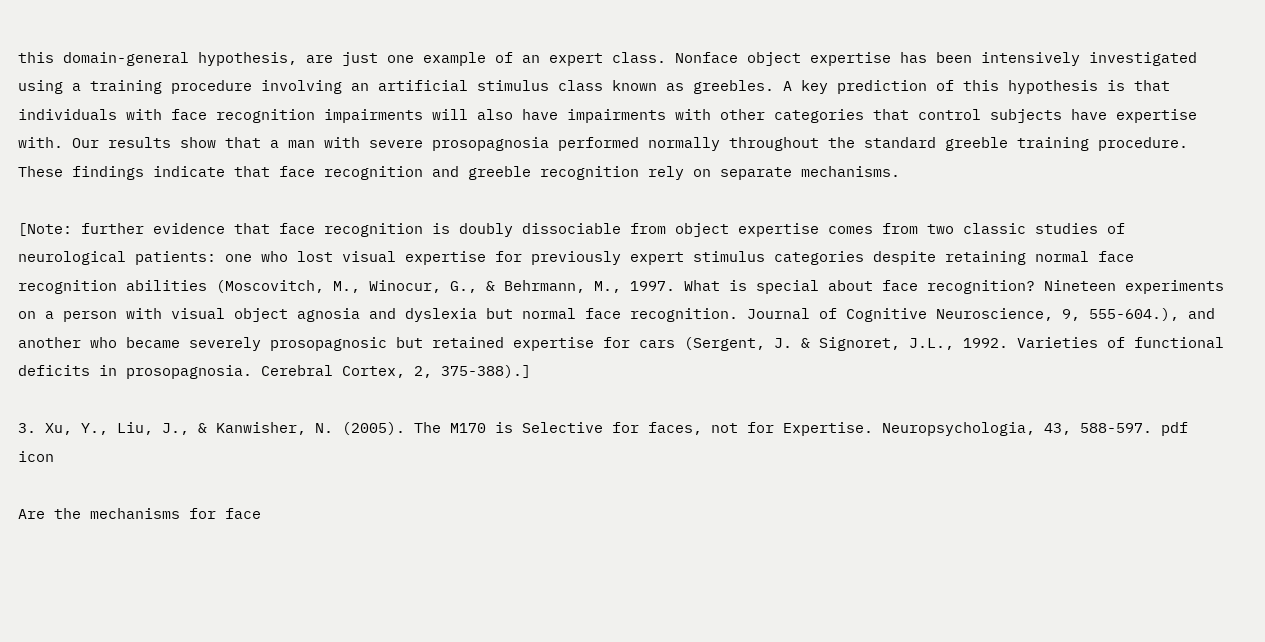this domain-general hypothesis, are just one example of an expert class. Nonface object expertise has been intensively investigated using a training procedure involving an artificial stimulus class known as greebles. A key prediction of this hypothesis is that individuals with face recognition impairments will also have impairments with other categories that control subjects have expertise with. Our results show that a man with severe prosopagnosia performed normally throughout the standard greeble training procedure. These findings indicate that face recognition and greeble recognition rely on separate mechanisms.

[Note: further evidence that face recognition is doubly dissociable from object expertise comes from two classic studies of neurological patients: one who lost visual expertise for previously expert stimulus categories despite retaining normal face recognition abilities (Moscovitch, M., Winocur, G., & Behrmann, M., 1997. What is special about face recognition? Nineteen experiments on a person with visual object agnosia and dyslexia but normal face recognition. Journal of Cognitive Neuroscience, 9, 555-604.), and another who became severely prosopagnosic but retained expertise for cars (Sergent, J. & Signoret, J.L., 1992. Varieties of functional deficits in prosopagnosia. Cerebral Cortex, 2, 375-388).]

3. Xu, Y., Liu, J., & Kanwisher, N. (2005). The M170 is Selective for faces, not for Expertise. Neuropsychologia, 43, 588-597. pdf icon

Are the mechanisms for face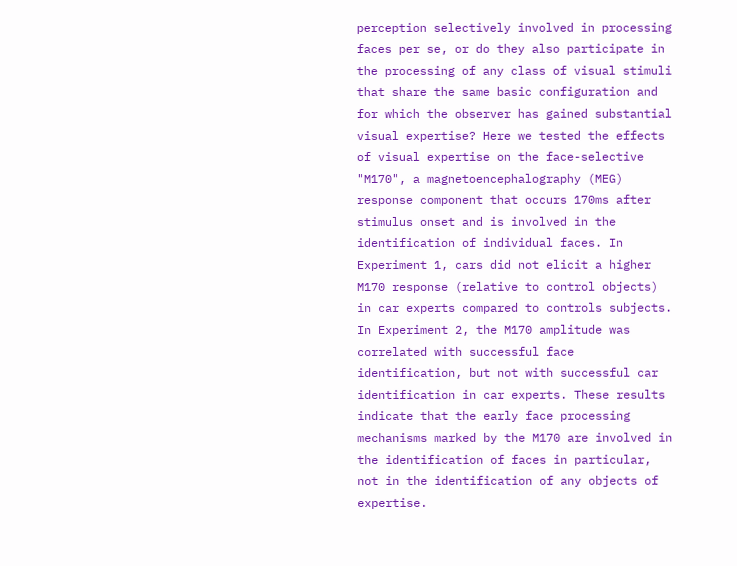perception selectively involved in processing faces per se, or do they also participate in the processing of any class of visual stimuli that share the same basic configuration and for which the observer has gained substantial visual expertise? Here we tested the effects of visual expertise on the face-selective "M170", a magnetoencephalography (MEG) response component that occurs 170ms after stimulus onset and is involved in the identification of individual faces. In Experiment 1, cars did not elicit a higher M170 response (relative to control objects) in car experts compared to controls subjects. In Experiment 2, the M170 amplitude was correlated with successful face identification, but not with successful car identification in car experts. These results indicate that the early face processing mechanisms marked by the M170 are involved in the identification of faces in particular, not in the identification of any objects of expertise.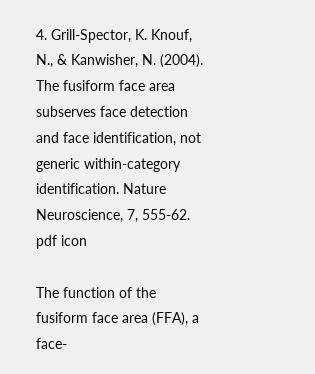4. Grill-Spector, K. Knouf, N., & Kanwisher, N. (2004). The fusiform face area subserves face detection and face identification, not generic within-category identification. Nature Neuroscience, 7, 555-62. pdf icon

The function of the fusiform face area (FFA), a face-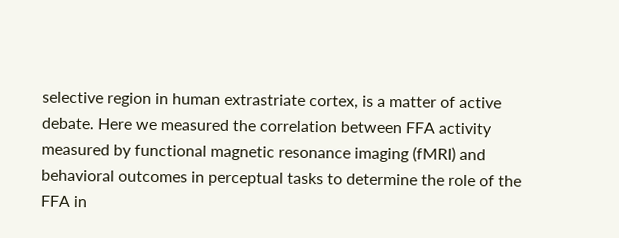selective region in human extrastriate cortex, is a matter of active debate. Here we measured the correlation between FFA activity measured by functional magnetic resonance imaging (fMRI) and behavioral outcomes in perceptual tasks to determine the role of the FFA in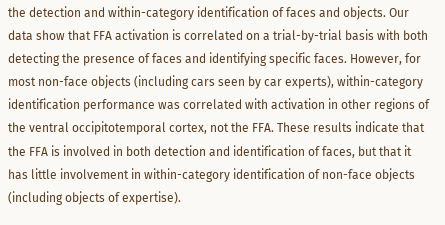the detection and within-category identification of faces and objects. Our data show that FFA activation is correlated on a trial-by-trial basis with both detecting the presence of faces and identifying specific faces. However, for most non-face objects (including cars seen by car experts), within-category identification performance was correlated with activation in other regions of the ventral occipitotemporal cortex, not the FFA. These results indicate that the FFA is involved in both detection and identification of faces, but that it has little involvement in within-category identification of non-face objects (including objects of expertise).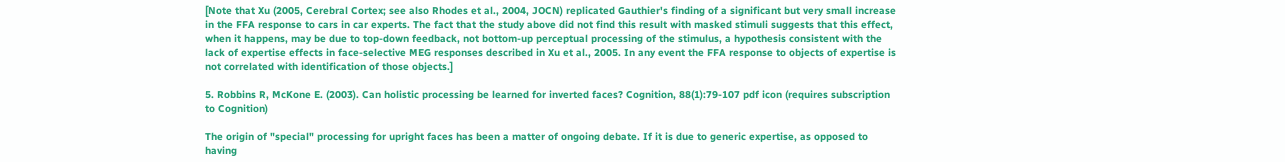[Note that Xu (2005, Cerebral Cortex; see also Rhodes et al., 2004, JOCN) replicated Gauthier's finding of a significant but very small increase in the FFA response to cars in car experts. The fact that the study above did not find this result with masked stimuli suggests that this effect, when it happens, may be due to top-down feedback, not bottom-up perceptual processing of the stimulus, a hypothesis consistent with the lack of expertise effects in face-selective MEG responses described in Xu et al., 2005. In any event the FFA response to objects of expertise is not correlated with identification of those objects.]

5. Robbins R, McKone E. (2003). Can holistic processing be learned for inverted faces? Cognition, 88(1):79-107 pdf icon (requires subscription to Cognition)

The origin of "special" processing for upright faces has been a matter of ongoing debate. If it is due to generic expertise, as opposed to having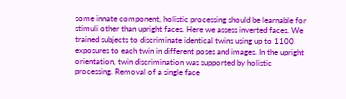some innate component, holistic processing should be learnable for stimuli other than upright faces. Here we assess inverted faces. We trained subjects to discriminate identical twins using up to 1100 exposures to each twin in different poses and images. In the upright orientation, twin discrimination was supported by holistic processing. Removal of a single face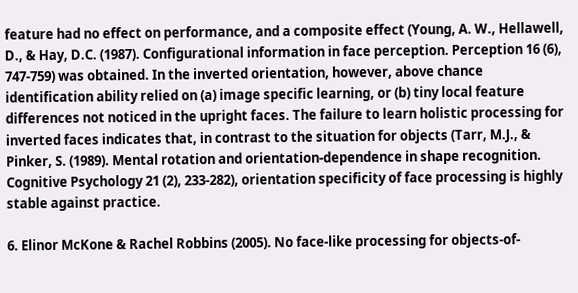feature had no effect on performance, and a composite effect (Young, A. W., Hellawell, D., & Hay, D.C. (1987). Configurational information in face perception. Perception 16 (6), 747-759) was obtained. In the inverted orientation, however, above chance identification ability relied on (a) image specific learning, or (b) tiny local feature differences not noticed in the upright faces. The failure to learn holistic processing for inverted faces indicates that, in contrast to the situation for objects (Tarr, M.J., & Pinker, S. (1989). Mental rotation and orientation-dependence in shape recognition. Cognitive Psychology 21 (2), 233-282), orientation specificity of face processing is highly stable against practice.

6. Elinor McKone & Rachel Robbins (2005). No face-like processing for objects-of-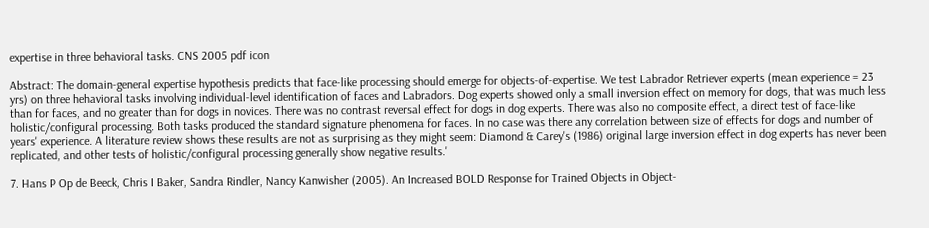expertise in three behavioral tasks. CNS 2005 pdf icon

Abstract: The domain-general expertise hypothesis predicts that face-like processing should emerge for objects-of-expertise. We test Labrador Retriever experts (mean experience = 23 yrs) on three hehavioral tasks involving individual-level identification of faces and Labradors. Dog experts showed only a small inversion effect on memory for dogs, that was much less than for faces, and no greater than for dogs in novices. There was no contrast reversal effect for dogs in dog experts. There was also no composite effect, a direct test of face-like holistic/configural processing. Both tasks produced the standard signature phenomena for faces. In no case was there any correlation between size of effects for dogs and number of years' experience. A literature review shows these results are not as surprising as they might seem: Diamond & Carey's (1986) original large inversion effect in dog experts has never been replicated, and other tests of holistic/configural processing generally show negative results.'

7. Hans P Op de Beeck, Chris I Baker, Sandra Rindler, Nancy Kanwisher (2005). An Increased BOLD Response for Trained Objects in Object-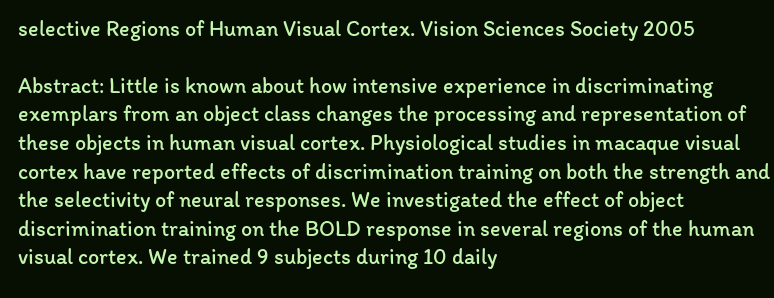selective Regions of Human Visual Cortex. Vision Sciences Society 2005

Abstract: Little is known about how intensive experience in discriminating exemplars from an object class changes the processing and representation of these objects in human visual cortex. Physiological studies in macaque visual cortex have reported effects of discrimination training on both the strength and the selectivity of neural responses. We investigated the effect of object discrimination training on the BOLD response in several regions of the human visual cortex. We trained 9 subjects during 10 daily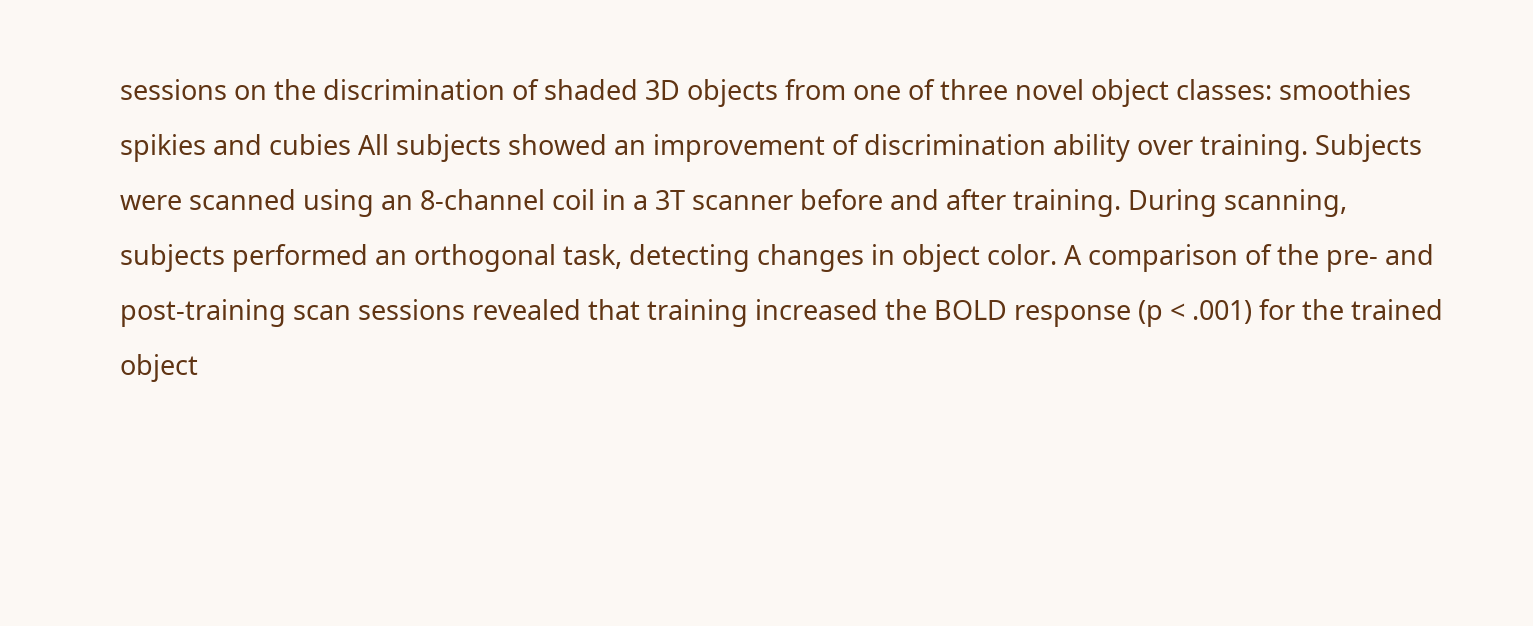sessions on the discrimination of shaded 3D objects from one of three novel object classes: smoothies spikies and cubies All subjects showed an improvement of discrimination ability over training. Subjects were scanned using an 8-channel coil in a 3T scanner before and after training. During scanning, subjects performed an orthogonal task, detecting changes in object color. A comparison of the pre- and post-training scan sessions revealed that training increased the BOLD response (p < .001) for the trained object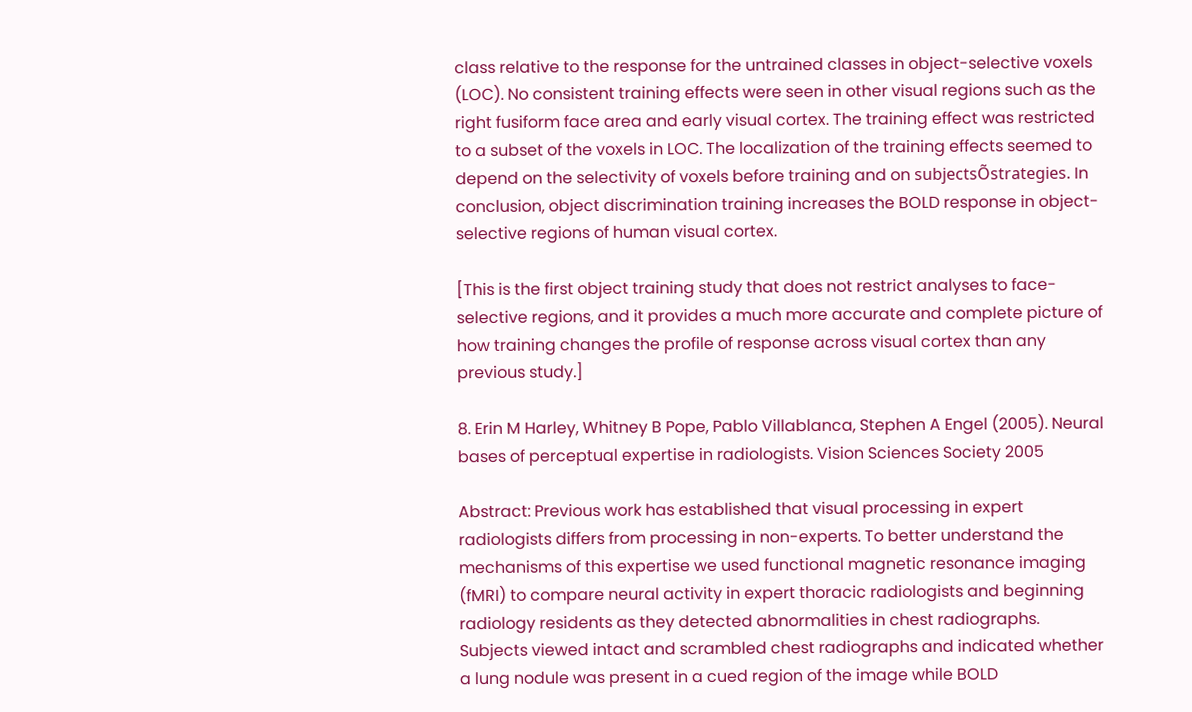class relative to the response for the untrained classes in object-selective voxels (LOC). No consistent training effects were seen in other visual regions such as the right fusiform face area and early visual cortex. The training effect was restricted to a subset of the voxels in LOC. The localization of the training effects seemed to depend on the selectivity of voxels before training and on subjectsÕstrategies. In conclusion, object discrimination training increases the BOLD response in object-selective regions of human visual cortex.

[This is the first object training study that does not restrict analyses to face-selective regions, and it provides a much more accurate and complete picture of how training changes the profile of response across visual cortex than any previous study.]

8. Erin M Harley, Whitney B Pope, Pablo Villablanca, Stephen A Engel (2005). Neural bases of perceptual expertise in radiologists. Vision Sciences Society 2005

Abstract: Previous work has established that visual processing in expert radiologists differs from processing in non-experts. To better understand the mechanisms of this expertise we used functional magnetic resonance imaging (fMRI) to compare neural activity in expert thoracic radiologists and beginning radiology residents as they detected abnormalities in chest radiographs. Subjects viewed intact and scrambled chest radiographs and indicated whether a lung nodule was present in a cued region of the image while BOLD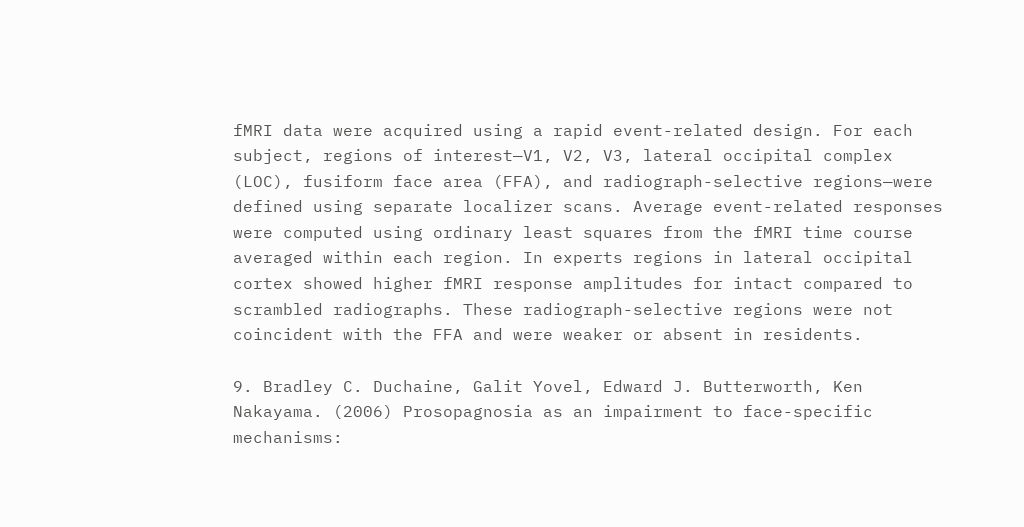fMRI data were acquired using a rapid event-related design. For each subject, regions of interest—V1, V2, V3, lateral occipital complex (LOC), fusiform face area (FFA), and radiograph-selective regions—were defined using separate localizer scans. Average event-related responses were computed using ordinary least squares from the fMRI time course averaged within each region. In experts regions in lateral occipital cortex showed higher fMRI response amplitudes for intact compared to scrambled radiographs. These radiograph-selective regions were not coincident with the FFA and were weaker or absent in residents.

9. Bradley C. Duchaine, Galit Yovel, Edward J. Butterworth, Ken Nakayama. (2006) Prosopagnosia as an impairment to face-specific mechanisms: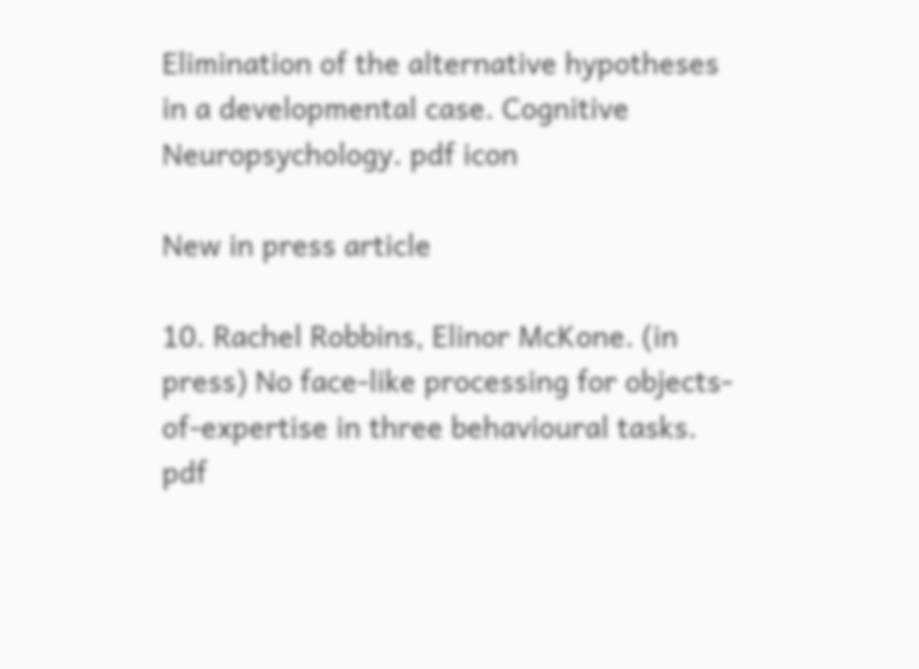Elimination of the alternative hypotheses in a developmental case. Cognitive Neuropsychology. pdf icon

New in press article

10. Rachel Robbins, Elinor McKone. (in press) No face-like processing for objects-of-expertise in three behavioural tasks. pdf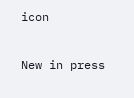icon

New in press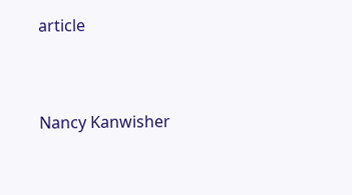article


Nancy Kanwisher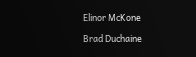Elinor McKone

Brad Duchaine